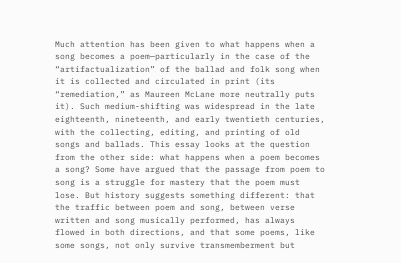Much attention has been given to what happens when a song becomes a poem—particularly in the case of the “artifactualization” of the ballad and folk song when it is collected and circulated in print (its “remediation,” as Maureen McLane more neutrally puts it). Such medium-shifting was widespread in the late eighteenth, nineteenth, and early twentieth centuries, with the collecting, editing, and printing of old songs and ballads. This essay looks at the question from the other side: what happens when a poem becomes a song? Some have argued that the passage from poem to song is a struggle for mastery that the poem must lose. But history suggests something different: that the traffic between poem and song, between verse written and song musically performed, has always flowed in both directions, and that some poems, like some songs, not only survive transmemberment but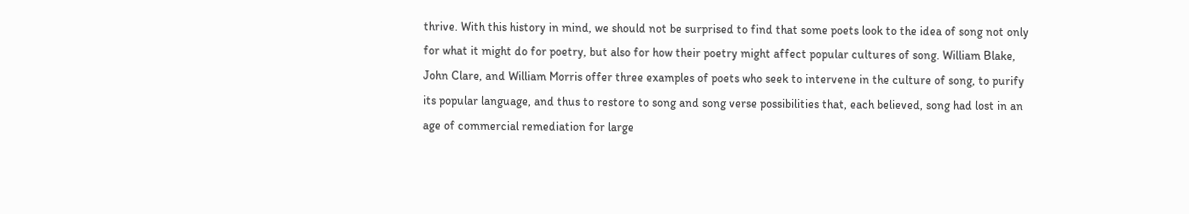thrive. With this history in mind, we should not be surprised to find that some poets look to the idea of song not only for what it might do for poetry, but also for how their poetry might affect popular cultures of song. William Blake, John Clare, and William Morris offer three examples of poets who seek to intervene in the culture of song, to purify its popular language, and thus to restore to song and song verse possibilities that, each believed, song had lost in an age of commercial remediation for large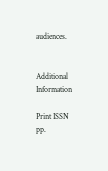audiences.


Additional Information

Print ISSN
pp.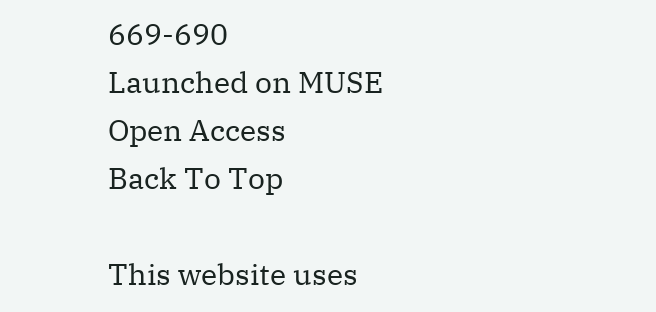669-690
Launched on MUSE
Open Access
Back To Top

This website uses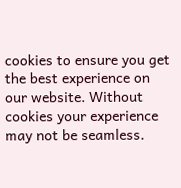cookies to ensure you get the best experience on our website. Without cookies your experience may not be seamless.